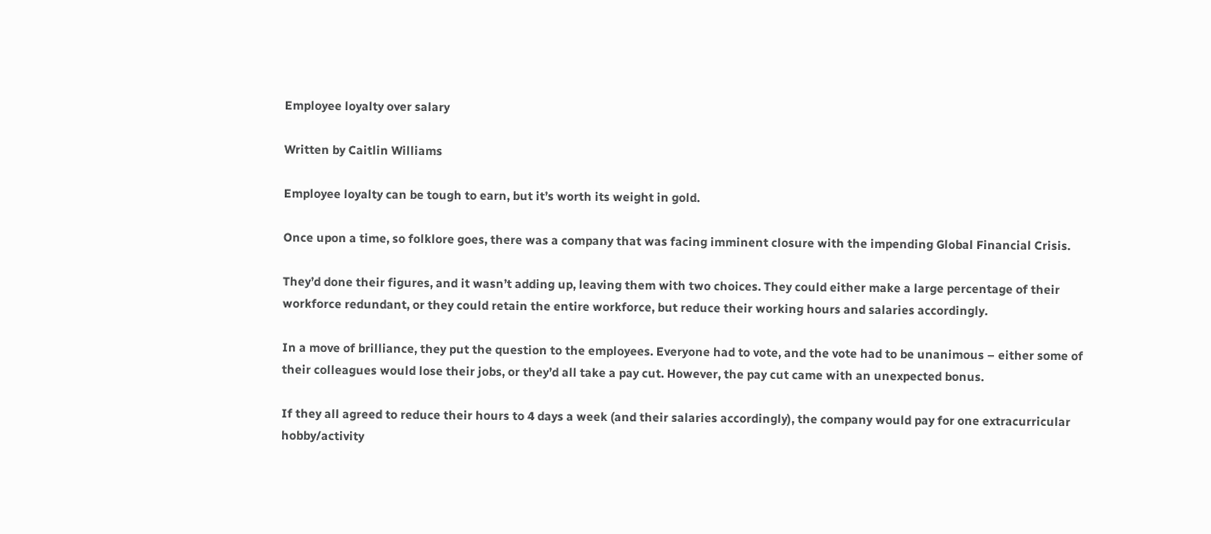Employee loyalty over salary

Written by Caitlin Williams

Employee loyalty can be tough to earn, but it’s worth its weight in gold.

Once upon a time, so folklore goes, there was a company that was facing imminent closure with the impending Global Financial Crisis.

They’d done their figures, and it wasn’t adding up, leaving them with two choices. They could either make a large percentage of their workforce redundant, or they could retain the entire workforce, but reduce their working hours and salaries accordingly.

In a move of brilliance, they put the question to the employees. Everyone had to vote, and the vote had to be unanimous – either some of their colleagues would lose their jobs, or they’d all take a pay cut. However, the pay cut came with an unexpected bonus.

If they all agreed to reduce their hours to 4 days a week (and their salaries accordingly), the company would pay for one extracurricular hobby/activity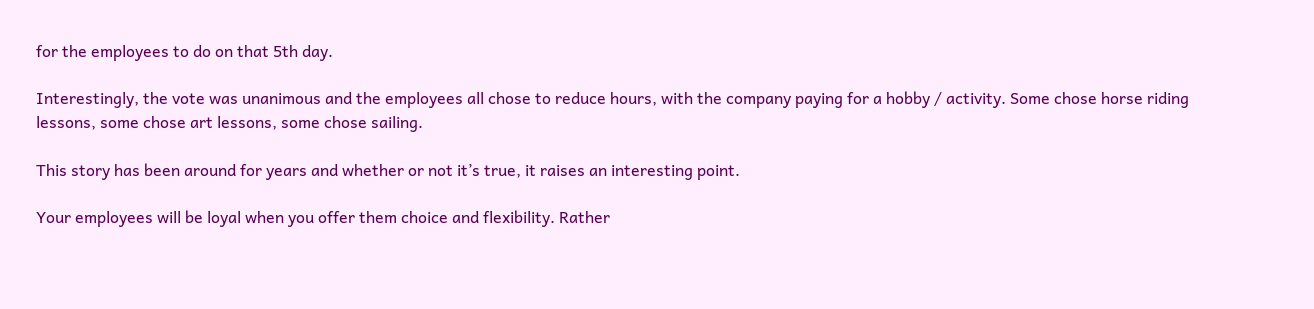for the employees to do on that 5th day.

Interestingly, the vote was unanimous and the employees all chose to reduce hours, with the company paying for a hobby / activity. Some chose horse riding lessons, some chose art lessons, some chose sailing.

This story has been around for years and whether or not it’s true, it raises an interesting point.

Your employees will be loyal when you offer them choice and flexibility. Rather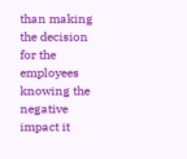than making the decision for the employees knowing the negative impact it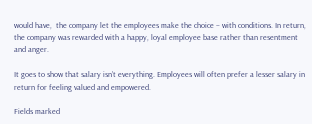would have,  the company let the employees make the choice – with conditions. In return, the company was rewarded with a happy, loyal employee base rather than resentment and anger.

It goes to show that salary isn’t everything. Employees will often prefer a lesser salary in return for feeling valued and empowered.

Fields marked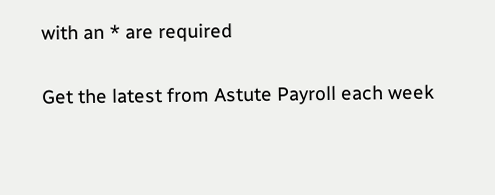with an * are required

Get the latest from Astute Payroll each week